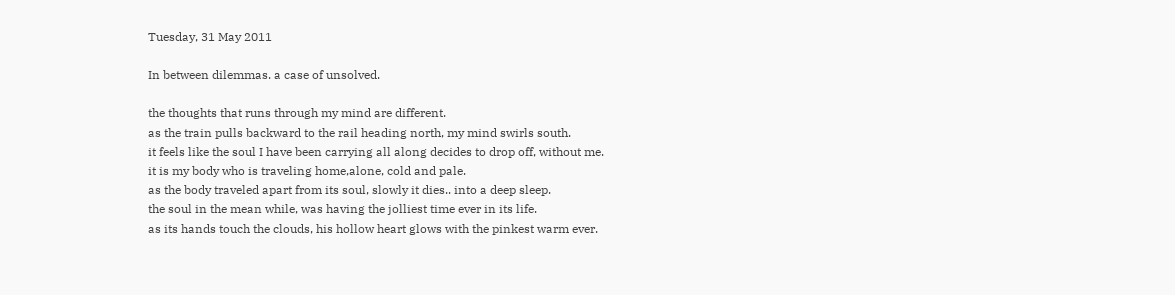Tuesday, 31 May 2011

In between dilemmas. a case of unsolved.

the thoughts that runs through my mind are different.
as the train pulls backward to the rail heading north, my mind swirls south.
it feels like the soul I have been carrying all along decides to drop off, without me.
it is my body who is traveling home,alone, cold and pale.
as the body traveled apart from its soul, slowly it dies.. into a deep sleep.
the soul in the mean while, was having the jolliest time ever in its life.
as its hands touch the clouds, his hollow heart glows with the pinkest warm ever.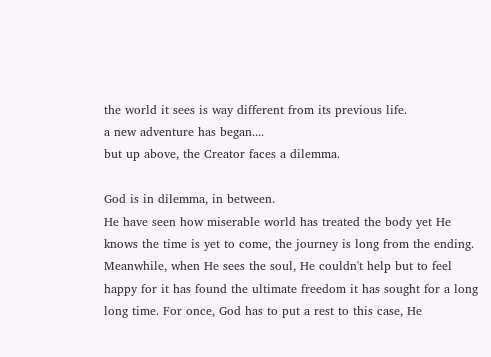the world it sees is way different from its previous life.
a new adventure has began....
but up above, the Creator faces a dilemma.

God is in dilemma, in between.
He have seen how miserable world has treated the body yet He knows the time is yet to come, the journey is long from the ending. Meanwhile, when He sees the soul, He couldn't help but to feel happy for it has found the ultimate freedom it has sought for a long long time. For once, God has to put a rest to this case, He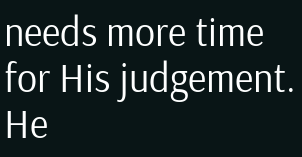needs more time for His judgement. He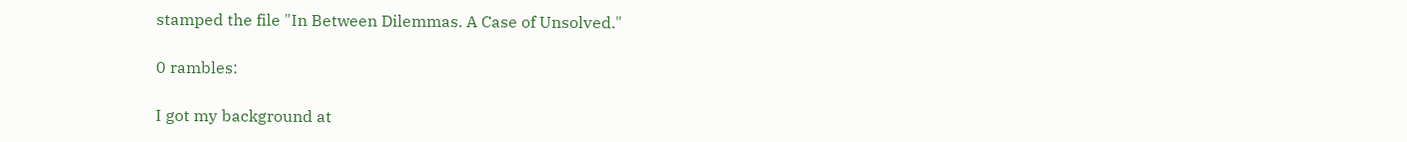stamped the file "In Between Dilemmas. A Case of Unsolved."

0 rambles:

I got my background at